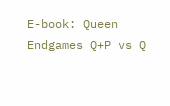E-book: Queen Endgames Q+P vs Q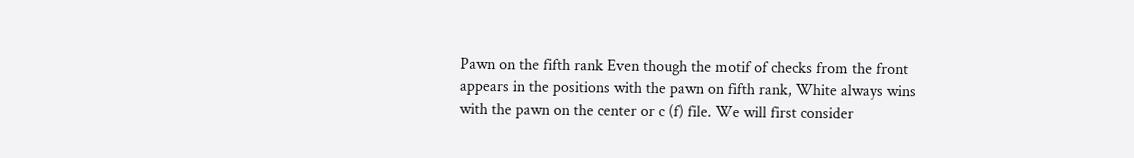Pawn on the fifth rank Even though the motif of checks from the front appears in the positions with the pawn on fifth rank, White always wins with the pawn on the center or c (f) file. We will first consider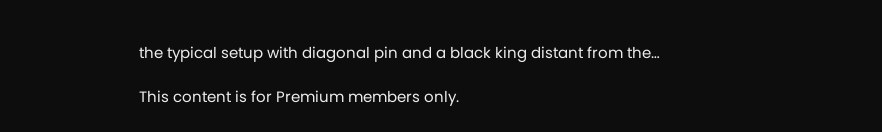the typical setup with diagonal pin and a black king distant from the…

This content is for Premium members only.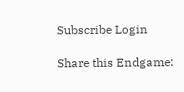Subscribe Login

Share this Endgame: